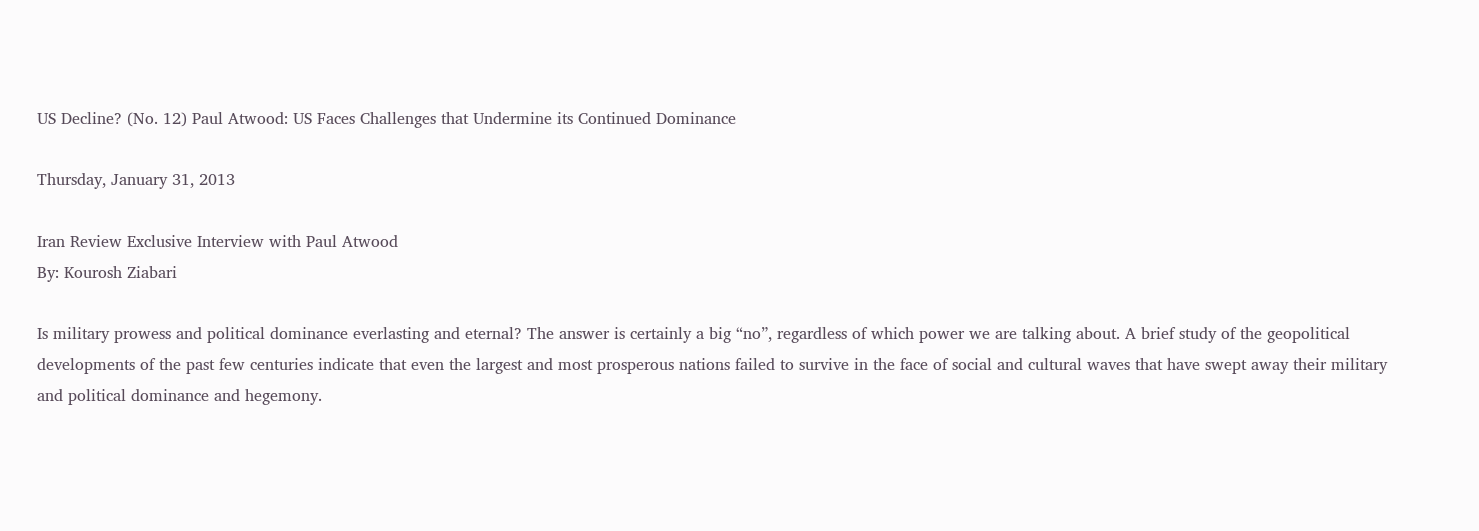US Decline? (No. 12) Paul Atwood: US Faces Challenges that Undermine its Continued Dominance

Thursday, January 31, 2013

Iran Review Exclusive Interview with Paul Atwood
By: Kourosh Ziabari

Is military prowess and political dominance everlasting and eternal? The answer is certainly a big “no”, regardless of which power we are talking about. A brief study of the geopolitical developments of the past few centuries indicate that even the largest and most prosperous nations failed to survive in the face of social and cultural waves that have swept away their military and political dominance and hegemony.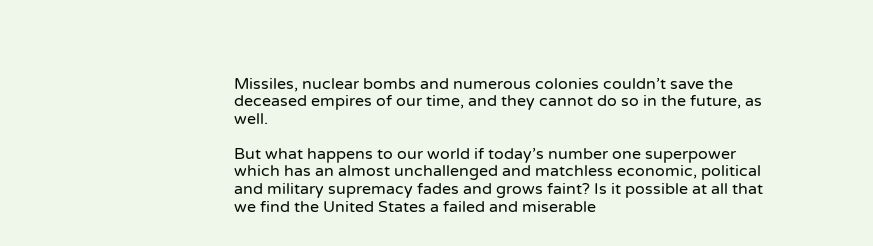Missiles, nuclear bombs and numerous colonies couldn’t save the deceased empires of our time, and they cannot do so in the future, as well.

But what happens to our world if today’s number one superpower which has an almost unchallenged and matchless economic, political and military supremacy fades and grows faint? Is it possible at all that we find the United States a failed and miserable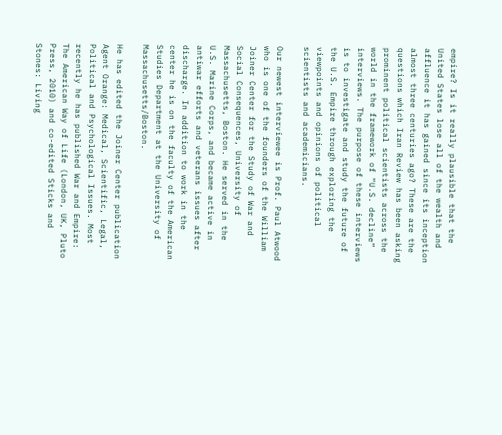empire? Is it really plausible that the United States lose all of the wealth and affluence it has gained since its inception almost three centuries ago? These are the questions which Iran Review has been asking prominent political scientists across the world in the framework of “U.S. decline” interviews. The purpose of these interviews is to investigate and study the future of the U.S. Empire through exploring the viewpoints and opinions of political scientists and academicians.

Our newest interviewee is Prof. Paul Atwood who is one of the founders of the William Joiner Center for the Study of War and Social Consequences, University of Massachusetts, Boston. He served in the U.S. Marine Corps, and became active in antiwar efforts and veterans issues after discharge. In addition to work in the center he is on the faculty of the American Studies Department at the University of Massachusetts/Boston.

He has edited the Joiner Center publication Agent Orange: Medical, Scientific, Legal, Political and Psychological Issues. Most recently he has published War and Empire: The American Way of Life (London, UK, Pluto Press, 2010) and co-edited Sticks and Stones: Living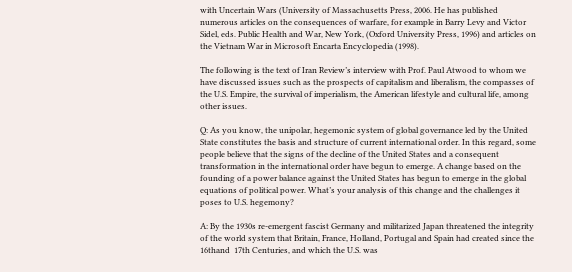with Uncertain Wars (University of Massachusetts Press, 2006. He has published numerous articles on the consequences of warfare, for example in Barry Levy and Victor Sidel, eds. Public Health and War, New York, (Oxford University Press, 1996) and articles on the Vietnam War in Microsoft Encarta Encyclopedia (1998).

The following is the text of Iran Review’s interview with Prof. Paul Atwood to whom we have discussed issues such as the prospects of capitalism and liberalism, the compasses of the U.S. Empire, the survival of imperialism, the American lifestyle and cultural life, among other issues.

Q: As you know, the unipolar, hegemonic system of global governance led by the United State constitutes the basis and structure of current international order. In this regard, some people believe that the signs of the decline of the United States and a consequent transformation in the international order have begun to emerge. A change based on the founding of a power balance against the United States has begun to emerge in the global equations of political power. What’s your analysis of this change and the challenges it poses to U.S. hegemony?

A: By the 1930s re-emergent fascist Germany and militarized Japan threatened the integrity of the world system that Britain, France, Holland, Portugal and Spain had created since the 16thand  17th Centuries, and which the U.S. was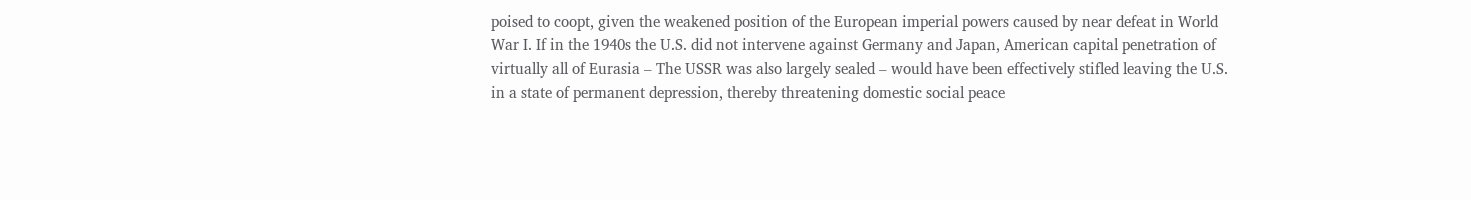poised to coopt, given the weakened position of the European imperial powers caused by near defeat in World War I. If in the 1940s the U.S. did not intervene against Germany and Japan, American capital penetration of virtually all of Eurasia – The USSR was also largely sealed – would have been effectively stifled leaving the U.S. in a state of permanent depression, thereby threatening domestic social peace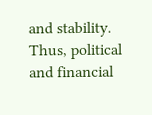and stability. Thus, political and financial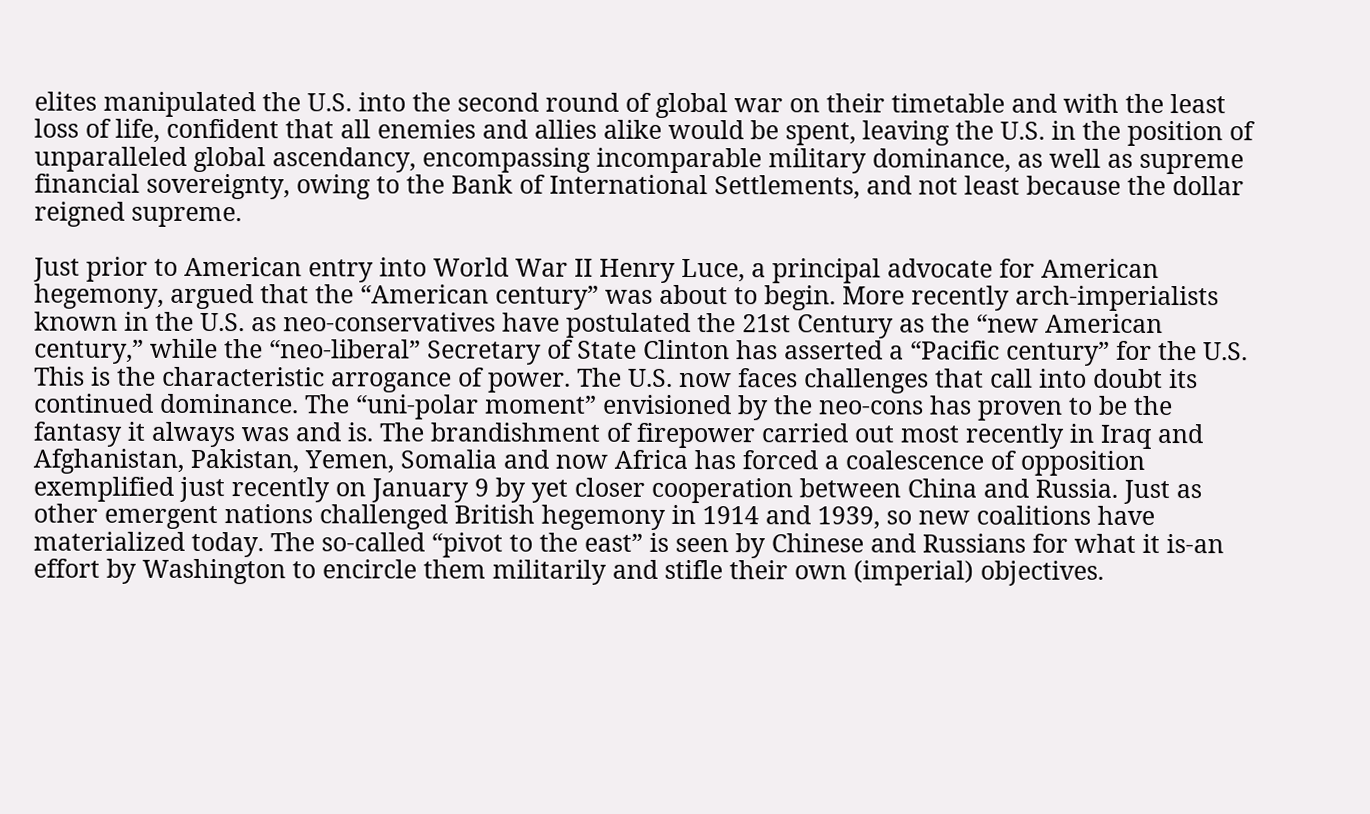elites manipulated the U.S. into the second round of global war on their timetable and with the least loss of life, confident that all enemies and allies alike would be spent, leaving the U.S. in the position of unparalleled global ascendancy, encompassing incomparable military dominance, as well as supreme financial sovereignty, owing to the Bank of International Settlements, and not least because the dollar reigned supreme.

Just prior to American entry into World War II Henry Luce, a principal advocate for American hegemony, argued that the “American century” was about to begin. More recently arch-imperialists known in the U.S. as neo-conservatives have postulated the 21st Century as the “new American century,” while the “neo-liberal” Secretary of State Clinton has asserted a “Pacific century” for the U.S. This is the characteristic arrogance of power. The U.S. now faces challenges that call into doubt its continued dominance. The “uni-polar moment” envisioned by the neo-cons has proven to be the fantasy it always was and is. The brandishment of firepower carried out most recently in Iraq and Afghanistan, Pakistan, Yemen, Somalia and now Africa has forced a coalescence of opposition exemplified just recently on January 9 by yet closer cooperation between China and Russia. Just as other emergent nations challenged British hegemony in 1914 and 1939, so new coalitions have materialized today. The so-called “pivot to the east” is seen by Chinese and Russians for what it is-an effort by Washington to encircle them militarily and stifle their own (imperial) objectives.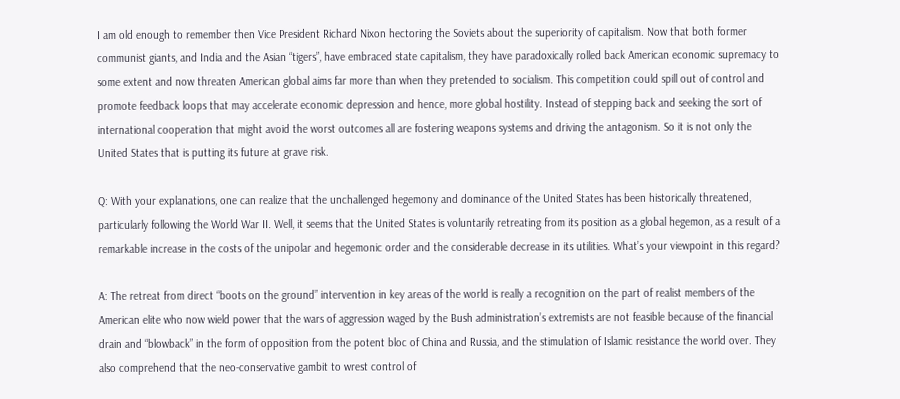I am old enough to remember then Vice President Richard Nixon hectoring the Soviets about the superiority of capitalism. Now that both former communist giants, and India and the Asian “tigers”, have embraced state capitalism, they have paradoxically rolled back American economic supremacy to some extent and now threaten American global aims far more than when they pretended to socialism. This competition could spill out of control and promote feedback loops that may accelerate economic depression and hence, more global hostility. Instead of stepping back and seeking the sort of international cooperation that might avoid the worst outcomes all are fostering weapons systems and driving the antagonism. So it is not only the United States that is putting its future at grave risk.

Q: With your explanations, one can realize that the unchallenged hegemony and dominance of the United States has been historically threatened, particularly following the World War II. Well, it seems that the United States is voluntarily retreating from its position as a global hegemon, as a result of a remarkable increase in the costs of the unipolar and hegemonic order and the considerable decrease in its utilities. What’s your viewpoint in this regard?

A: The retreat from direct “boots on the ground” intervention in key areas of the world is really a recognition on the part of realist members of the American elite who now wield power that the wars of aggression waged by the Bush administration’s extremists are not feasible because of the financial drain and “blowback” in the form of opposition from the potent bloc of China and Russia, and the stimulation of Islamic resistance the world over. They also comprehend that the neo-conservative gambit to wrest control of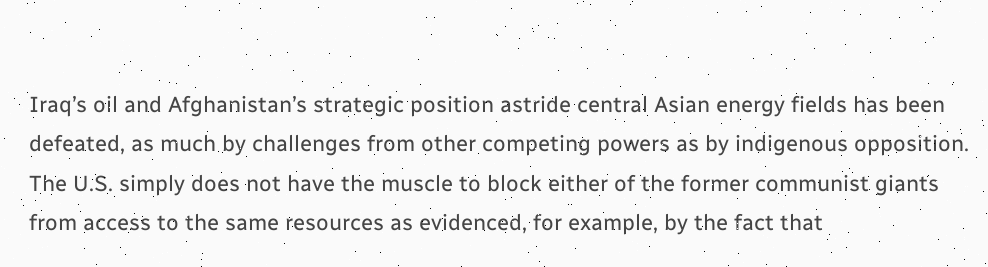Iraq’s oil and Afghanistan’s strategic position astride central Asian energy fields has been defeated, as much by challenges from other competing powers as by indigenous opposition. The U.S. simply does not have the muscle to block either of the former communist giants from access to the same resources as evidenced, for example, by the fact that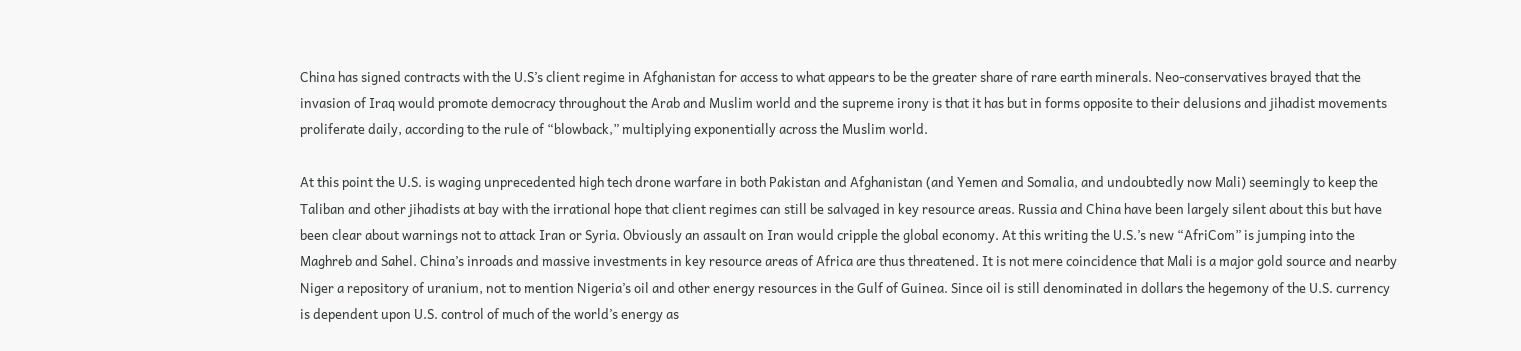China has signed contracts with the U.S’s client regime in Afghanistan for access to what appears to be the greater share of rare earth minerals. Neo-conservatives brayed that the invasion of Iraq would promote democracy throughout the Arab and Muslim world and the supreme irony is that it has but in forms opposite to their delusions and jihadist movements proliferate daily, according to the rule of “blowback,” multiplying exponentially across the Muslim world.

At this point the U.S. is waging unprecedented high tech drone warfare in both Pakistan and Afghanistan (and Yemen and Somalia, and undoubtedly now Mali) seemingly to keep the Taliban and other jihadists at bay with the irrational hope that client regimes can still be salvaged in key resource areas. Russia and China have been largely silent about this but have been clear about warnings not to attack Iran or Syria. Obviously an assault on Iran would cripple the global economy. At this writing the U.S.’s new “AfriCom” is jumping into the Maghreb and Sahel. China’s inroads and massive investments in key resource areas of Africa are thus threatened. It is not mere coincidence that Mali is a major gold source and nearby Niger a repository of uranium, not to mention Nigeria’s oil and other energy resources in the Gulf of Guinea. Since oil is still denominated in dollars the hegemony of the U.S. currency is dependent upon U.S. control of much of the world’s energy as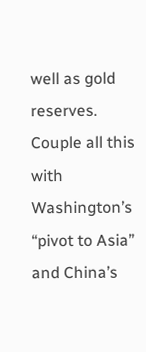well as gold reserves. Couple all this with Washington’s “pivot to Asia” and China’s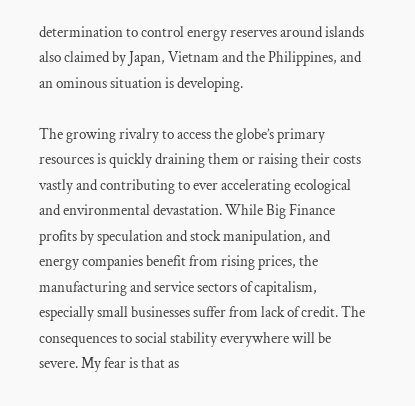determination to control energy reserves around islands also claimed by Japan, Vietnam and the Philippines, and an ominous situation is developing.

The growing rivalry to access the globe’s primary resources is quickly draining them or raising their costs vastly and contributing to ever accelerating ecological and environmental devastation. While Big Finance profits by speculation and stock manipulation, and energy companies benefit from rising prices, the manufacturing and service sectors of capitalism, especially small businesses suffer from lack of credit. The consequences to social stability everywhere will be severe. My fear is that as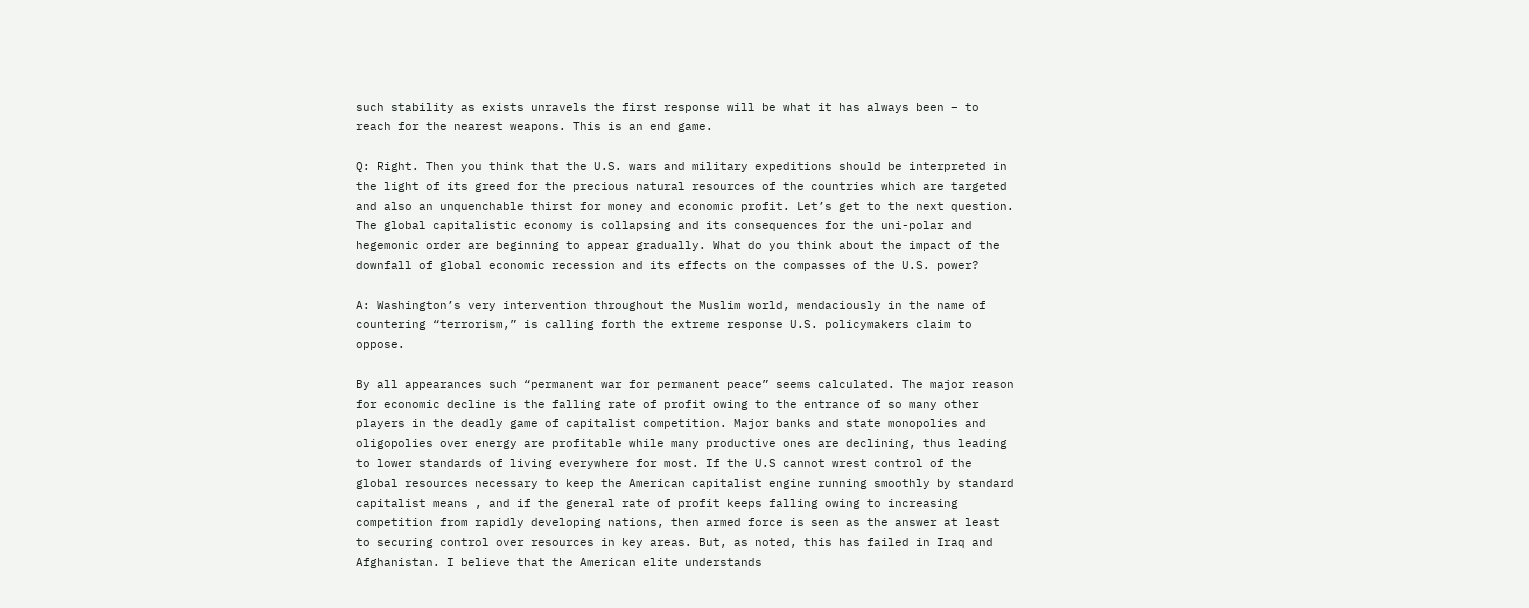such stability as exists unravels the first response will be what it has always been – to reach for the nearest weapons. This is an end game.

Q: Right. Then you think that the U.S. wars and military expeditions should be interpreted in the light of its greed for the precious natural resources of the countries which are targeted and also an unquenchable thirst for money and economic profit. Let’s get to the next question. The global capitalistic economy is collapsing and its consequences for the uni-polar and hegemonic order are beginning to appear gradually. What do you think about the impact of the downfall of global economic recession and its effects on the compasses of the U.S. power?

A: Washington’s very intervention throughout the Muslim world, mendaciously in the name of countering “terrorism,” is calling forth the extreme response U.S. policymakers claim to oppose.

By all appearances such “permanent war for permanent peace” seems calculated. The major reason for economic decline is the falling rate of profit owing to the entrance of so many other players in the deadly game of capitalist competition. Major banks and state monopolies and oligopolies over energy are profitable while many productive ones are declining, thus leading to lower standards of living everywhere for most. If the U.S cannot wrest control of the global resources necessary to keep the American capitalist engine running smoothly by standard capitalist means , and if the general rate of profit keeps falling owing to increasing competition from rapidly developing nations, then armed force is seen as the answer at least to securing control over resources in key areas. But, as noted, this has failed in Iraq and Afghanistan. I believe that the American elite understands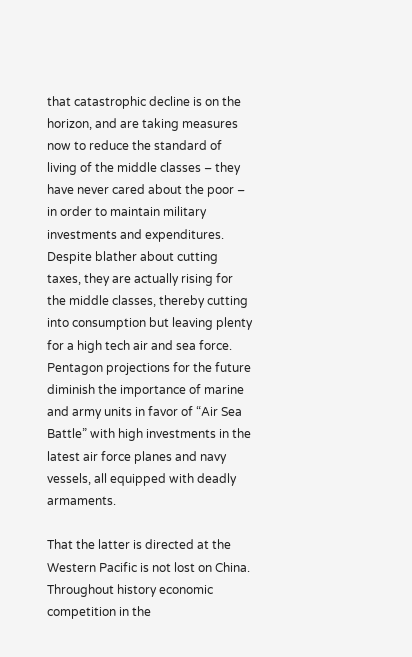that catastrophic decline is on the horizon, and are taking measures now to reduce the standard of living of the middle classes – they have never cared about the poor – in order to maintain military investments and expenditures. Despite blather about cutting taxes, they are actually rising for the middle classes, thereby cutting into consumption but leaving plenty for a high tech air and sea force. Pentagon projections for the future diminish the importance of marine and army units in favor of “Air Sea Battle” with high investments in the latest air force planes and navy vessels, all equipped with deadly armaments.

That the latter is directed at the Western Pacific is not lost on China. Throughout history economic competition in the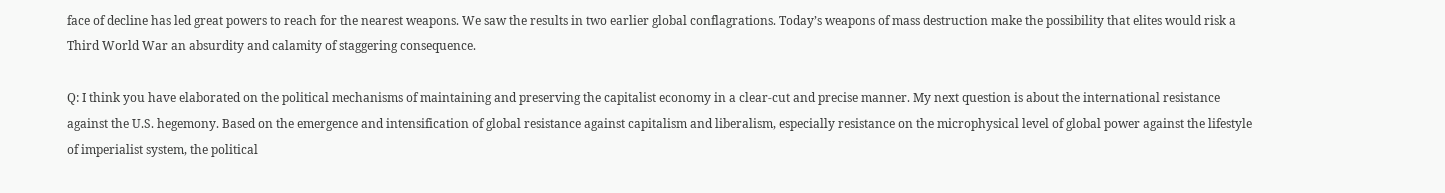face of decline has led great powers to reach for the nearest weapons. We saw the results in two earlier global conflagrations. Today’s weapons of mass destruction make the possibility that elites would risk a Third World War an absurdity and calamity of staggering consequence.

Q: I think you have elaborated on the political mechanisms of maintaining and preserving the capitalist economy in a clear-cut and precise manner. My next question is about the international resistance against the U.S. hegemony. Based on the emergence and intensification of global resistance against capitalism and liberalism, especially resistance on the microphysical level of global power against the lifestyle of imperialist system, the political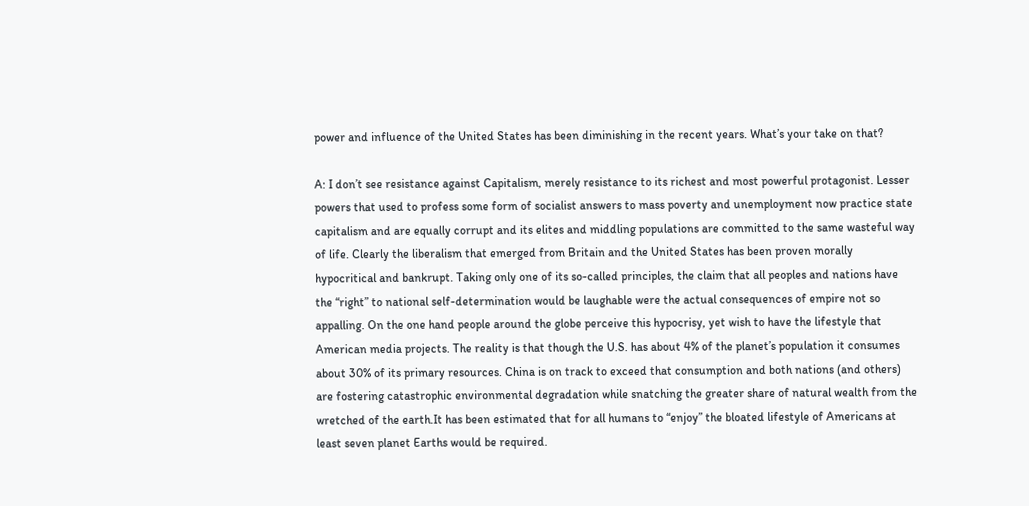power and influence of the United States has been diminishing in the recent years. What’s your take on that?

A: I don’t see resistance against Capitalism, merely resistance to its richest and most powerful protagonist. Lesser powers that used to profess some form of socialist answers to mass poverty and unemployment now practice state capitalism and are equally corrupt and its elites and middling populations are committed to the same wasteful way of life. Clearly the liberalism that emerged from Britain and the United States has been proven morally hypocritical and bankrupt. Taking only one of its so-called principles, the claim that all peoples and nations have the “right” to national self-determination would be laughable were the actual consequences of empire not so appalling. On the one hand people around the globe perceive this hypocrisy, yet wish to have the lifestyle that American media projects. The reality is that though the U.S. has about 4% of the planet’s population it consumes about 30% of its primary resources. China is on track to exceed that consumption and both nations (and others) are fostering catastrophic environmental degradation while snatching the greater share of natural wealth from the wretched of the earth.It has been estimated that for all humans to “enjoy” the bloated lifestyle of Americans at least seven planet Earths would be required.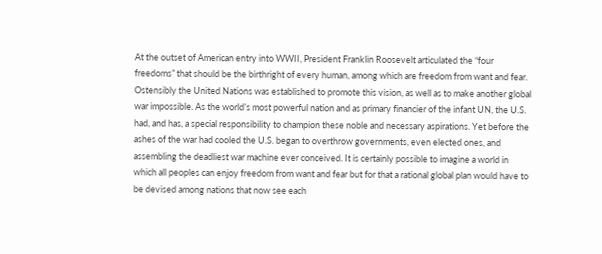At the outset of American entry into WWII, President Franklin Roosevelt articulated the “four freedoms” that should be the birthright of every human, among which are freedom from want and fear. Ostensibly the United Nations was established to promote this vision, as well as to make another global war impossible. As the world’s most powerful nation and as primary financier of the infant UN, the U.S. had, and has, a special responsibility to champion these noble and necessary aspirations. Yet before the ashes of the war had cooled the U.S. began to overthrow governments, even elected ones, and assembling the deadliest war machine ever conceived. It is certainly possible to imagine a world in which all peoples can enjoy freedom from want and fear but for that a rational global plan would have to be devised among nations that now see each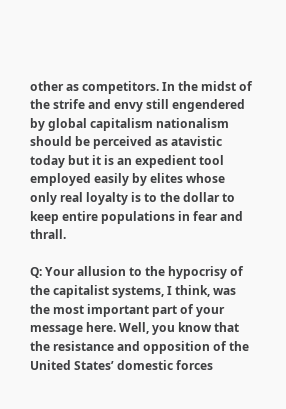other as competitors. In the midst of the strife and envy still engendered by global capitalism nationalism should be perceived as atavistic today but it is an expedient tool employed easily by elites whose only real loyalty is to the dollar to keep entire populations in fear and thrall.

Q: Your allusion to the hypocrisy of the capitalist systems, I think, was the most important part of your message here. Well, you know that the resistance and opposition of the United States’ domestic forces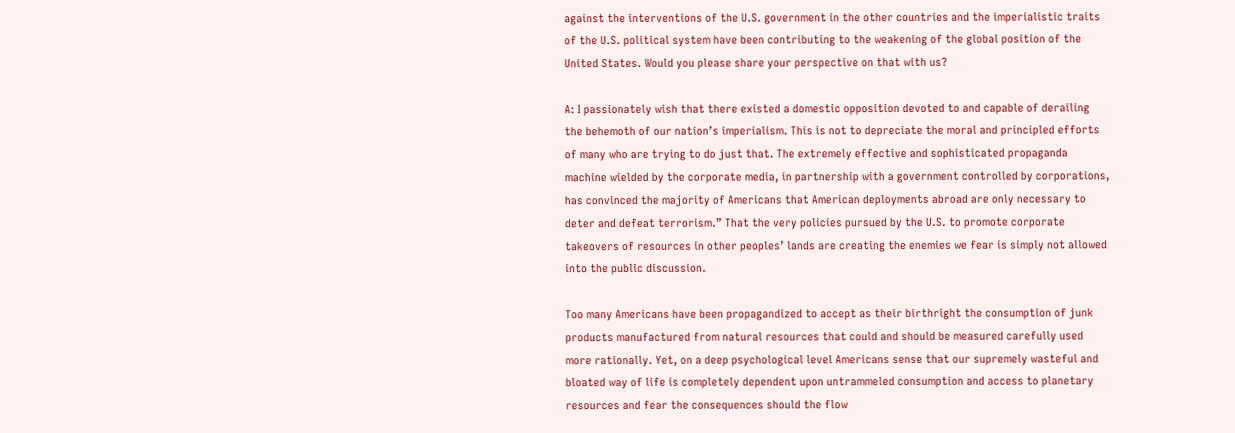against the interventions of the U.S. government in the other countries and the imperialistic traits of the U.S. political system have been contributing to the weakening of the global position of the United States. Would you please share your perspective on that with us?

A: I passionately wish that there existed a domestic opposition devoted to and capable of derailing the behemoth of our nation’s imperialism. This is not to depreciate the moral and principled efforts of many who are trying to do just that. The extremely effective and sophisticated propaganda machine wielded by the corporate media, in partnership with a government controlled by corporations, has convinced the majority of Americans that American deployments abroad are only necessary to deter and defeat terrorism.” That the very policies pursued by the U.S. to promote corporate takeovers of resources in other peoples’ lands are creating the enemies we fear is simply not allowed into the public discussion.

Too many Americans have been propagandized to accept as their birthright the consumption of junk products manufactured from natural resources that could and should be measured carefully used more rationally. Yet, on a deep psychological level Americans sense that our supremely wasteful and bloated way of life is completely dependent upon untrammeled consumption and access to planetary resources and fear the consequences should the flow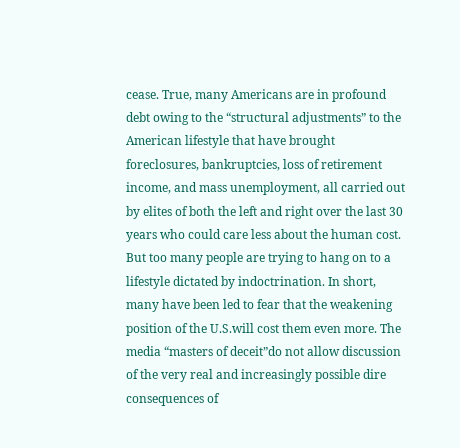cease. True, many Americans are in profound debt owing to the “structural adjustments” to the American lifestyle that have brought foreclosures, bankruptcies, loss of retirement income, and mass unemployment, all carried out by elites of both the left and right over the last 30 years who could care less about the human cost. But too many people are trying to hang on to a lifestyle dictated by indoctrination. In short, many have been led to fear that the weakening position of the U.S.will cost them even more. The media “masters of deceit”do not allow discussion of the very real and increasingly possible dire consequences of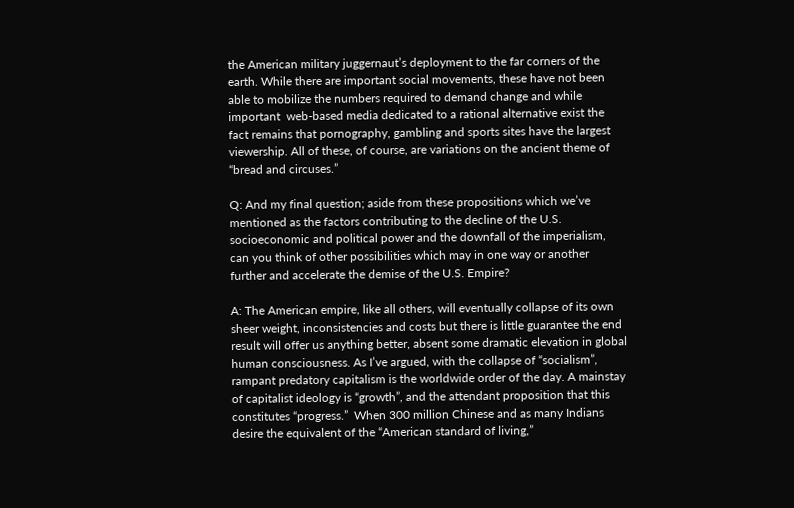the American military juggernaut’s deployment to the far corners of the earth. While there are important social movements, these have not been able to mobilize the numbers required to demand change and while important  web-based media dedicated to a rational alternative exist the fact remains that pornography, gambling and sports sites have the largest viewership. All of these, of course, are variations on the ancient theme of “bread and circuses.”

Q: And my final question; aside from these propositions which we’ve mentioned as the factors contributing to the decline of the U.S. socioeconomic and political power and the downfall of the imperialism, can you think of other possibilities which may in one way or another further and accelerate the demise of the U.S. Empire?

A: The American empire, like all others, will eventually collapse of its own sheer weight, inconsistencies and costs but there is little guarantee the end result will offer us anything better, absent some dramatic elevation in global human consciousness. As I’ve argued, with the collapse of “socialism”, rampant predatory capitalism is the worldwide order of the day. A mainstay of capitalist ideology is “growth”, and the attendant proposition that this constitutes “progress.”  When 300 million Chinese and as many Indians desire the equivalent of the “American standard of living,”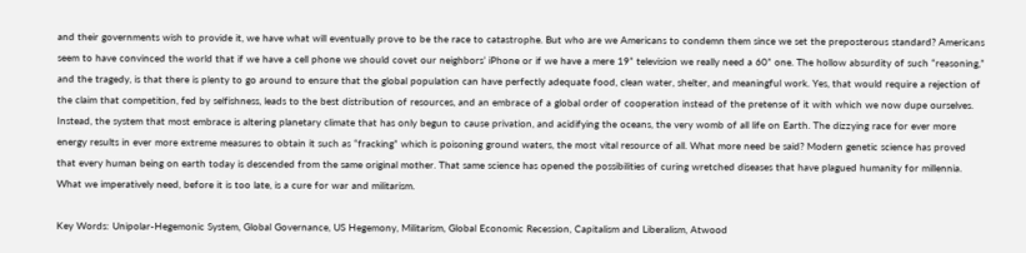and their governments wish to provide it, we have what will eventually prove to be the race to catastrophe. But who are we Americans to condemn them since we set the preposterous standard? Americans seem to have convinced the world that if we have a cell phone we should covet our neighbors’ iPhone or if we have a mere 19” television we really need a 60” one. The hollow absurdity of such “reasoning,” and the tragedy, is that there is plenty to go around to ensure that the global population can have perfectly adequate food, clean water, shelter, and meaningful work. Yes, that would require a rejection of the claim that competition, fed by selfishness, leads to the best distribution of resources, and an embrace of a global order of cooperation instead of the pretense of it with which we now dupe ourselves. Instead, the system that most embrace is altering planetary climate that has only begun to cause privation, and acidifying the oceans, the very womb of all life on Earth. The dizzying race for ever more energy results in ever more extreme measures to obtain it such as “fracking” which is poisoning ground waters, the most vital resource of all. What more need be said? Modern genetic science has proved that every human being on earth today is descended from the same original mother. That same science has opened the possibilities of curing wretched diseases that have plagued humanity for millennia. What we imperatively need, before it is too late, is a cure for war and militarism.

Key Words: Unipolar-Hegemonic System, Global Governance, US Hegemony, Militarism, Global Economic Recession, Capitalism and Liberalism, Atwood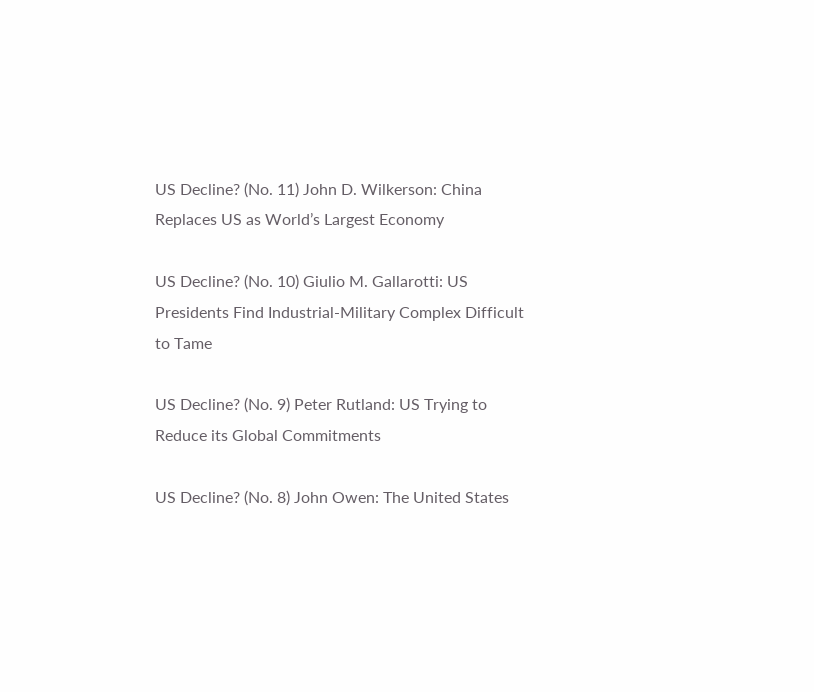US Decline? (No. 11) John D. Wilkerson: China Replaces US as World’s Largest Economy

US Decline? (No. 10) Giulio M. Gallarotti: US Presidents Find Industrial-Military Complex Difficult to Tame

US Decline? (No. 9) Peter Rutland: US Trying to Reduce its Global Commitments

US Decline? (No. 8) John Owen: The United States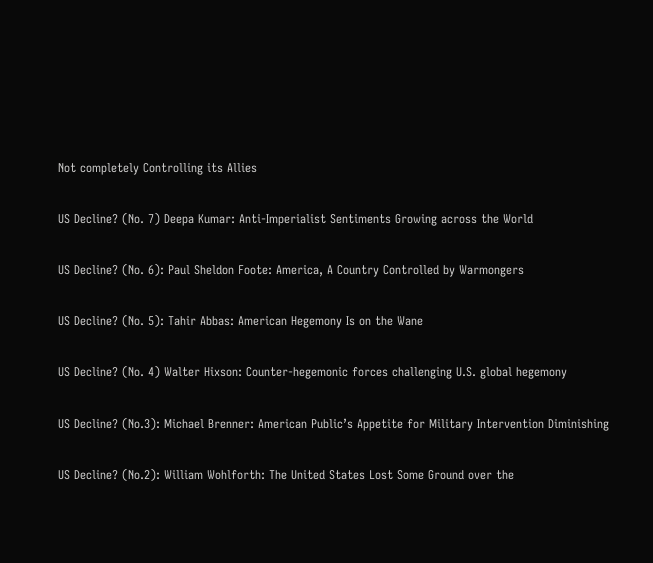Not completely Controlling its Allies

US Decline? (No. 7) Deepa Kumar: Anti-Imperialist Sentiments Growing across the World

US Decline? (No. 6): Paul Sheldon Foote: America, A Country Controlled by Warmongers

US Decline? (No. 5): Tahir Abbas: American Hegemony Is on the Wane

US Decline? (No. 4) Walter Hixson: Counter-hegemonic forces challenging U.S. global hegemony

US Decline? (No.3): Michael Brenner: American Public’s Appetite for Military Intervention Diminishing

US Decline? (No.2): William Wohlforth: The United States Lost Some Ground over the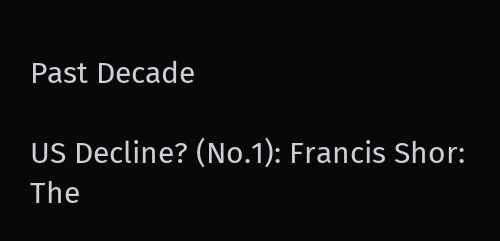Past Decade

US Decline? (No.1): Francis Shor: The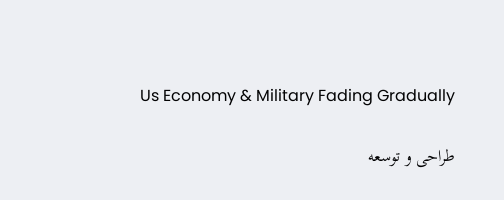Us Economy & Military Fading Gradually

طراحی و توسعه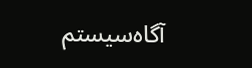آگاه‌سیستم